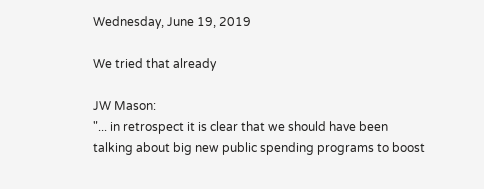Wednesday, June 19, 2019

We tried that already

JW Mason:
"... in retrospect it is clear that we should have been talking about big new public spending programs to boost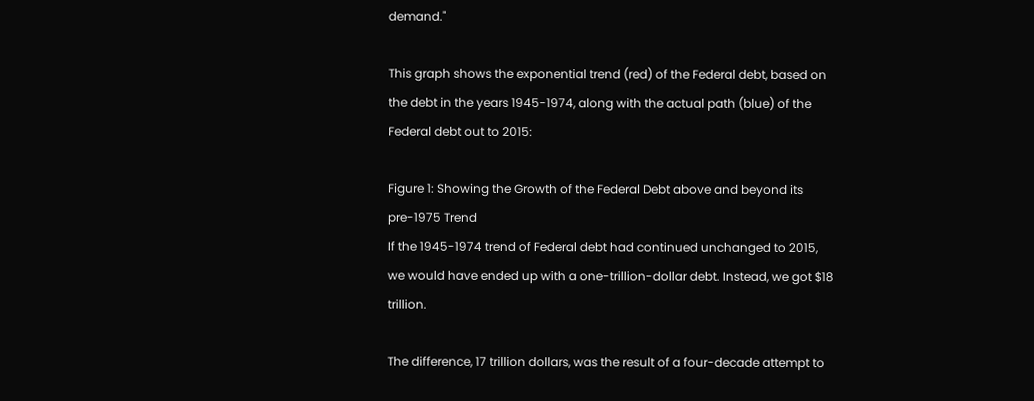demand."

This graph shows the exponential trend (red) of the Federal debt, based on the debt in the years 1945-1974, along with the actual path (blue) of the Federal debt out to 2015:

Figure 1: Showing the Growth of the Federal Debt above and beyond its pre-1975 Trend
If the 1945-1974 trend of Federal debt had continued unchanged to 2015, we would have ended up with a one-trillion-dollar debt. Instead, we got $18 trillion.

The difference, 17 trillion dollars, was the result of a four-decade attempt to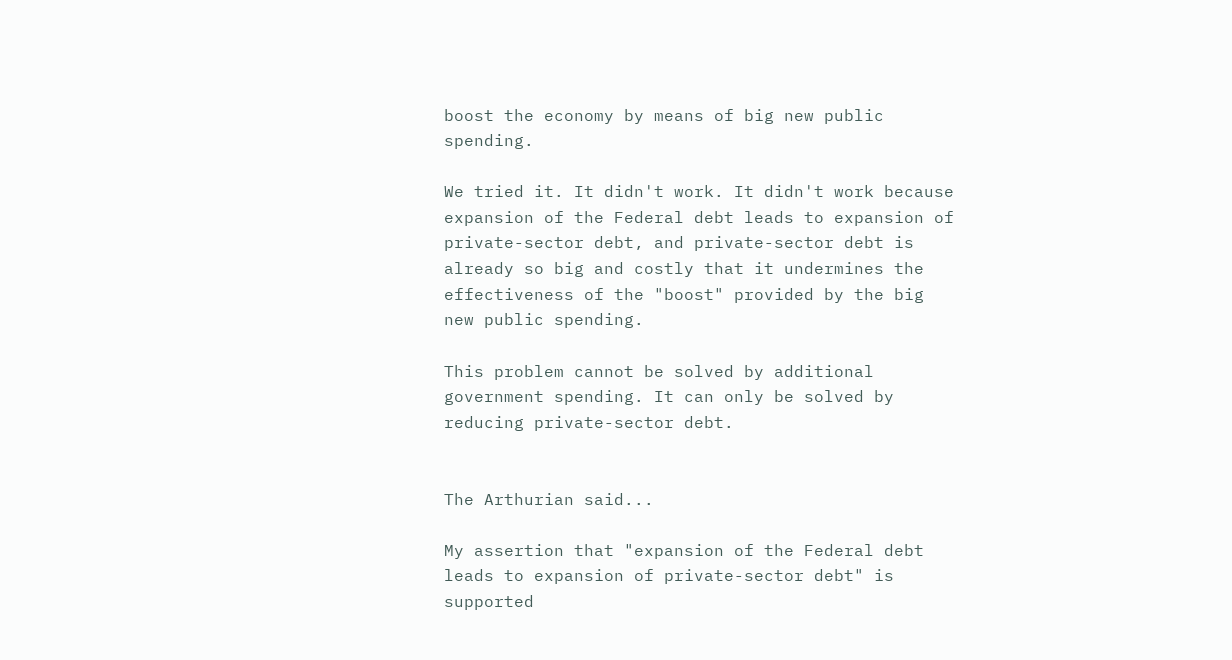boost the economy by means of big new public spending.

We tried it. It didn't work. It didn't work because expansion of the Federal debt leads to expansion of private-sector debt, and private-sector debt is already so big and costly that it undermines the effectiveness of the "boost" provided by the big new public spending.

This problem cannot be solved by additional government spending. It can only be solved by reducing private-sector debt.


The Arthurian said...

My assertion that "expansion of the Federal debt leads to expansion of private-sector debt" is supported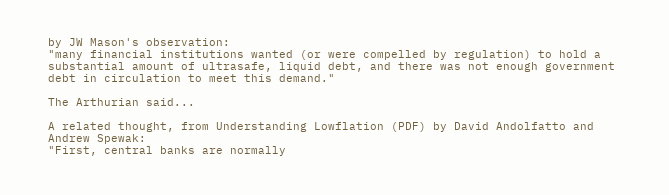by JW Mason's observation:
"many financial institutions wanted (or were compelled by regulation) to hold a substantial amount of ultrasafe, liquid debt, and there was not enough government debt in circulation to meet this demand."

The Arthurian said...

A related thought, from Understanding Lowflation (PDF) by David Andolfatto and Andrew Spewak:
"First, central banks are normally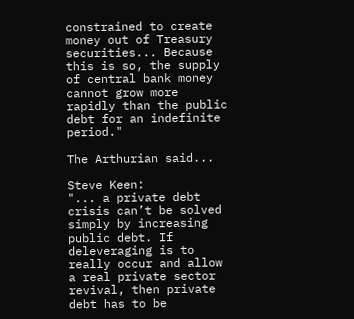constrained to create money out of Treasury securities... Because this is so, the supply of central bank money cannot grow more rapidly than the public debt for an indefinite period."

The Arthurian said...

Steve Keen:
"... a private debt crisis can’t be solved simply by increasing public debt. If deleveraging is to really occur and allow a real private sector revival, then private debt has to be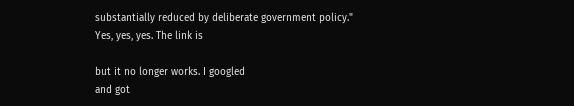substantially reduced by deliberate government policy."
Yes, yes, yes. The link is

but it no longer works. I googled
and got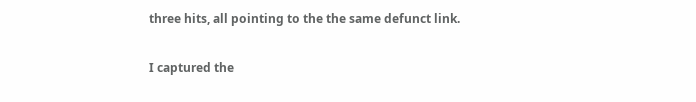three hits, all pointing to the the same defunct link.

I captured the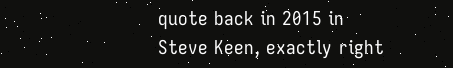quote back in 2015 in
Steve Keen, exactly right